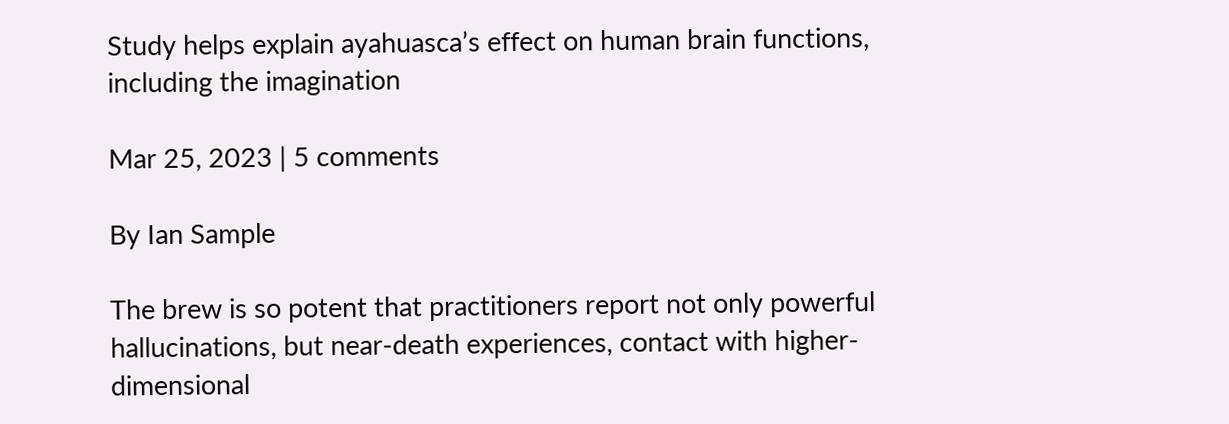Study helps explain ayahuasca’s effect on human brain functions, including the imagination

Mar 25, 2023 | 5 comments

By Ian Sample

The brew is so potent that practitioners report not only powerful hallucinations, but near-death experiences, contact with higher-dimensional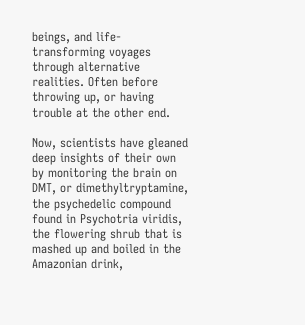beings, and life-transforming voyages through alternative realities. Often before throwing up, or having trouble at the other end.

Now, scientists have gleaned deep insights of their own by monitoring the brain on DMT, or dimethyltryptamine, the psychedelic compound found in Psychotria viridis, the flowering shrub that is mashed up and boiled in the Amazonian drink,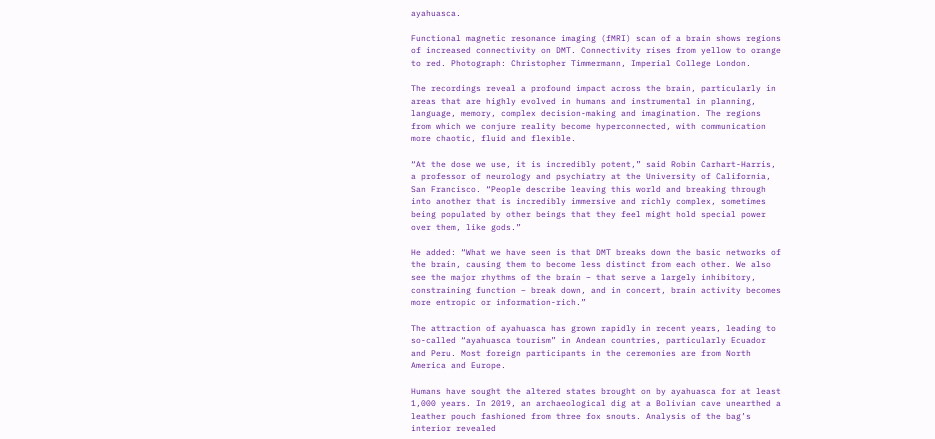ayahuasca.

Functional magnetic resonance imaging (fMRI) scan of a brain shows regions of increased connectivity on DMT. Connectivity rises from yellow to orange to red. Photograph: Christopher Timmermann, Imperial College London.

The recordings reveal a profound impact across the brain, particularly in areas that are highly evolved in humans and instrumental in planning, language, memory, complex decision-making and imagination. The regions from which we conjure reality become hyperconnected, with communication more chaotic, fluid and flexible.

“At the dose we use, it is incredibly potent,” said Robin Carhart-Harris, a professor of neurology and psychiatry at the University of California, San Francisco. “People describe leaving this world and breaking through into another that is incredibly immersive and richly complex, sometimes being populated by other beings that they feel might hold special power over them, like gods.”

He added: “What we have seen is that DMT breaks down the basic networks of the brain, causing them to become less distinct from each other. We also see the major rhythms of the brain – that serve a largely inhibitory, constraining function – break down, and in concert, brain activity becomes more entropic or information-rich.”

The attraction of ayahuasca has grown rapidly in recent years, leading to so-called “ayahuasca tourism” in Andean countries, particularly Ecuador and Peru. Most foreign participants in the ceremonies are from North America and Europe.

Humans have sought the altered states brought on by ayahuasca for at least 1,000 years. In 2019, an archaeological dig at a Bolivian cave unearthed a leather pouch fashioned from three fox snouts. Analysis of the bag’s interior revealed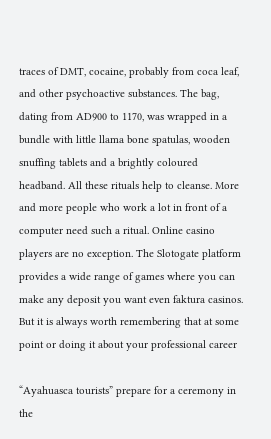traces of DMT, cocaine, probably from coca leaf, and other psychoactive substances. The bag, dating from AD900 to 1170, was wrapped in a bundle with little llama bone spatulas, wooden snuffing tablets and a brightly coloured headband. All these rituals help to cleanse. More and more people who work a lot in front of a computer need such a ritual. Online casino players are no exception. The Slotogate platform provides a wide range of games where you can make any deposit you want even faktura casinos. But it is always worth remembering that at some point or doing it about your professional career

“Ayahuasca tourists” prepare for a ceremony in the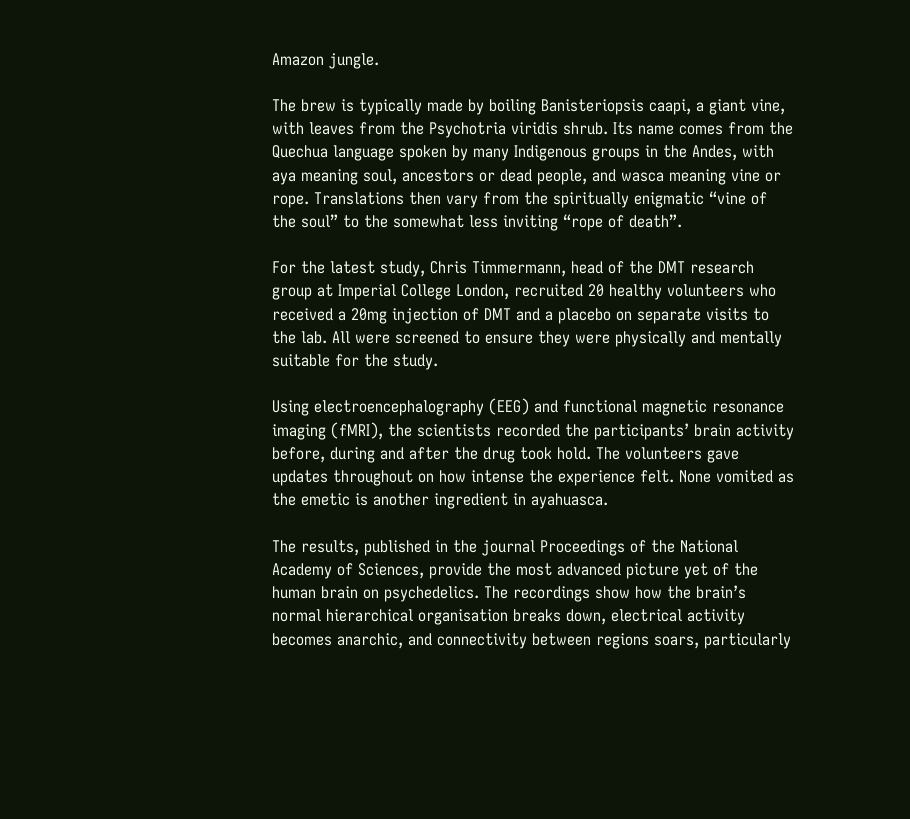Amazon jungle.

The brew is typically made by boiling Banisteriopsis caapi, a giant vine, with leaves from the Psychotria viridis shrub. Its name comes from the Quechua language spoken by many Indigenous groups in the Andes, with aya meaning soul, ancestors or dead people, and wasca meaning vine or rope. Translations then vary from the spiritually enigmatic “vine of the soul” to the somewhat less inviting “rope of death”.

For the latest study, Chris Timmermann, head of the DMT research group at Imperial College London, recruited 20 healthy volunteers who received a 20mg injection of DMT and a placebo on separate visits to the lab. All were screened to ensure they were physically and mentally suitable for the study.

Using electroencephalography (EEG) and functional magnetic resonance imaging (fMRI), the scientists recorded the participants’ brain activity before, during and after the drug took hold. The volunteers gave updates throughout on how intense the experience felt. None vomited as the emetic is another ingredient in ayahuasca.

The results, published in the journal Proceedings of the National Academy of Sciences, provide the most advanced picture yet of the human brain on psychedelics. The recordings show how the brain’s normal hierarchical organisation breaks down, electrical activity becomes anarchic, and connectivity between regions soars, particularly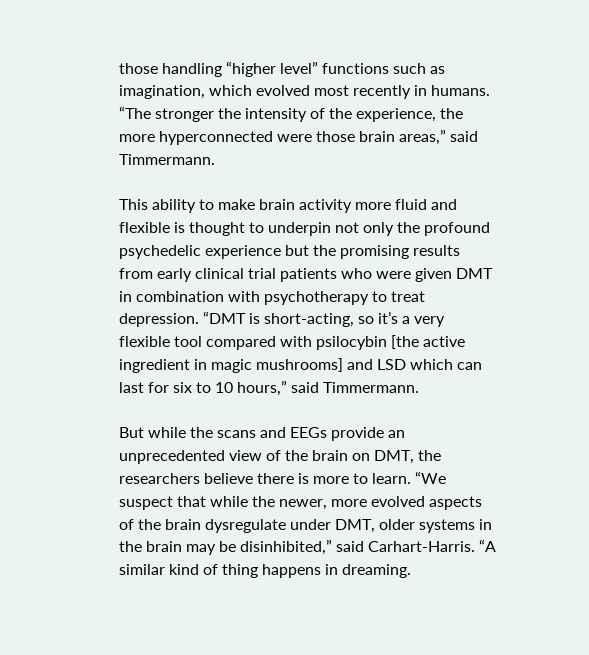those handling “higher level” functions such as imagination, which evolved most recently in humans. “The stronger the intensity of the experience, the more hyperconnected were those brain areas,” said Timmermann.

This ability to make brain activity more fluid and flexible is thought to underpin not only the profound psychedelic experience but the promising results from early clinical trial patients who were given DMT in combination with psychotherapy to treat depression. “DMT is short-acting, so it’s a very flexible tool compared with psilocybin [the active ingredient in magic mushrooms] and LSD which can last for six to 10 hours,” said Timmermann.

But while the scans and EEGs provide an unprecedented view of the brain on DMT, the researchers believe there is more to learn. “We suspect that while the newer, more evolved aspects of the brain dysregulate under DMT, older systems in the brain may be disinhibited,” said Carhart-Harris. “A similar kind of thing happens in dreaming.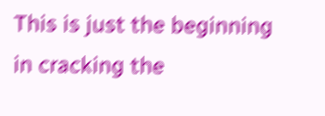This is just the beginning in cracking the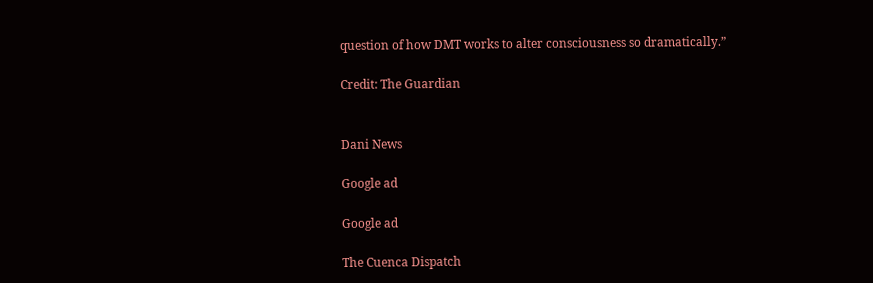question of how DMT works to alter consciousness so dramatically.”

Credit: The Guardian


Dani News

Google ad

Google ad

The Cuenca Dispatch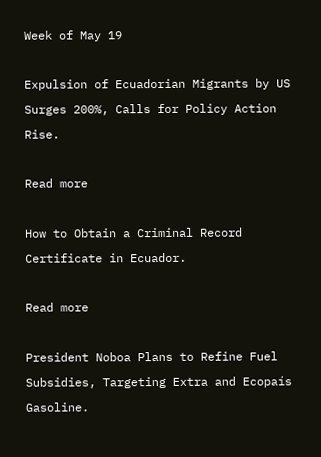Week of May 19

Expulsion of Ecuadorian Migrants by US Surges 200%, Calls for Policy Action Rise.

Read more

How to Obtain a Criminal Record Certificate in Ecuador.

Read more

President Noboa Plans to Refine Fuel Subsidies, Targeting Extra and Ecopaís Gasoline.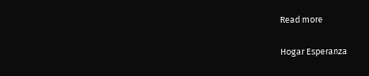Read more

Hogar Esperanza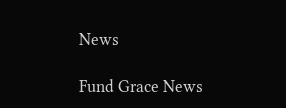News

Fund Grace News